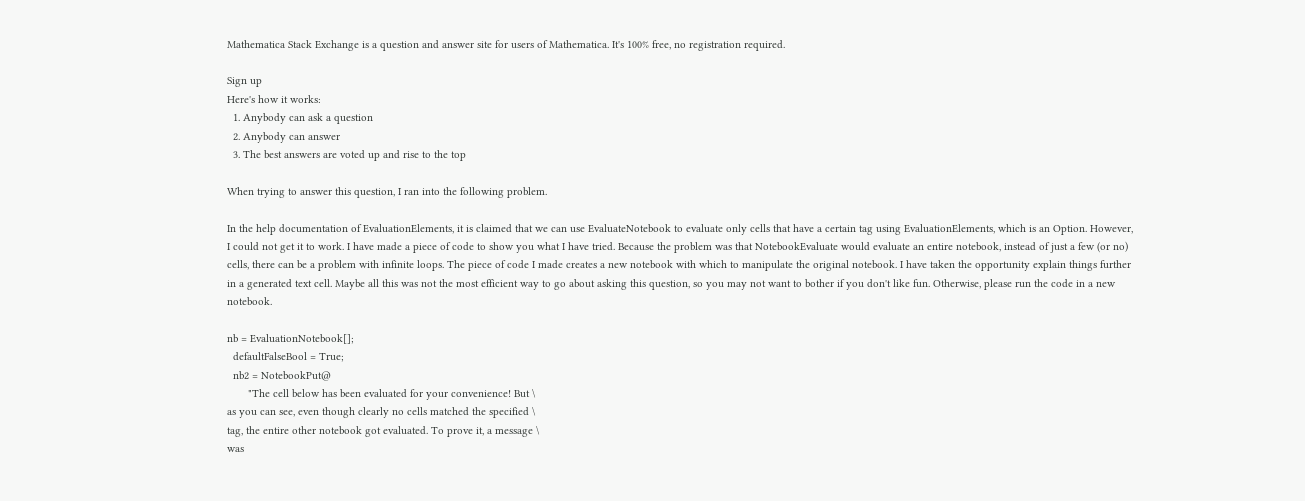Mathematica Stack Exchange is a question and answer site for users of Mathematica. It's 100% free, no registration required.

Sign up
Here's how it works:
  1. Anybody can ask a question
  2. Anybody can answer
  3. The best answers are voted up and rise to the top

When trying to answer this question, I ran into the following problem.

In the help documentation of EvaluationElements, it is claimed that we can use EvaluateNotebook to evaluate only cells that have a certain tag using EvaluationElements, which is an Option. However, I could not get it to work. I have made a piece of code to show you what I have tried. Because the problem was that NotebookEvaluate would evaluate an entire notebook, instead of just a few (or no) cells, there can be a problem with infinite loops. The piece of code I made creates a new notebook with which to manipulate the original notebook. I have taken the opportunity explain things further in a generated text cell. Maybe all this was not the most efficient way to go about asking this question, so you may not want to bother if you don't like fun. Otherwise, please run the code in a new notebook.

nb = EvaluationNotebook[];
  defaultFalseBool = True;
  nb2 = NotebookPut@
       "The cell below has been evaluated for your convenience! But \
as you can see, even though clearly no cells matched the specified \
tag, the entire other notebook got evaluated. To prove it, a message \
was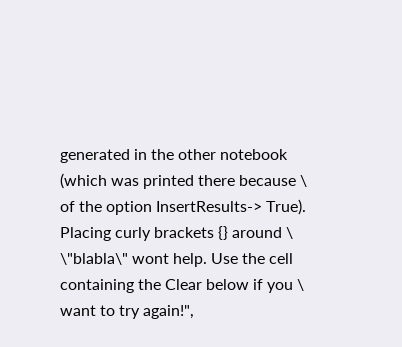generated in the other notebook (which was printed there because \
of the option InsertResults-> True). Placing curly brackets {} around \
\"blabla\" wont help. Use the cell containing the Clear below if you \
want to try again!",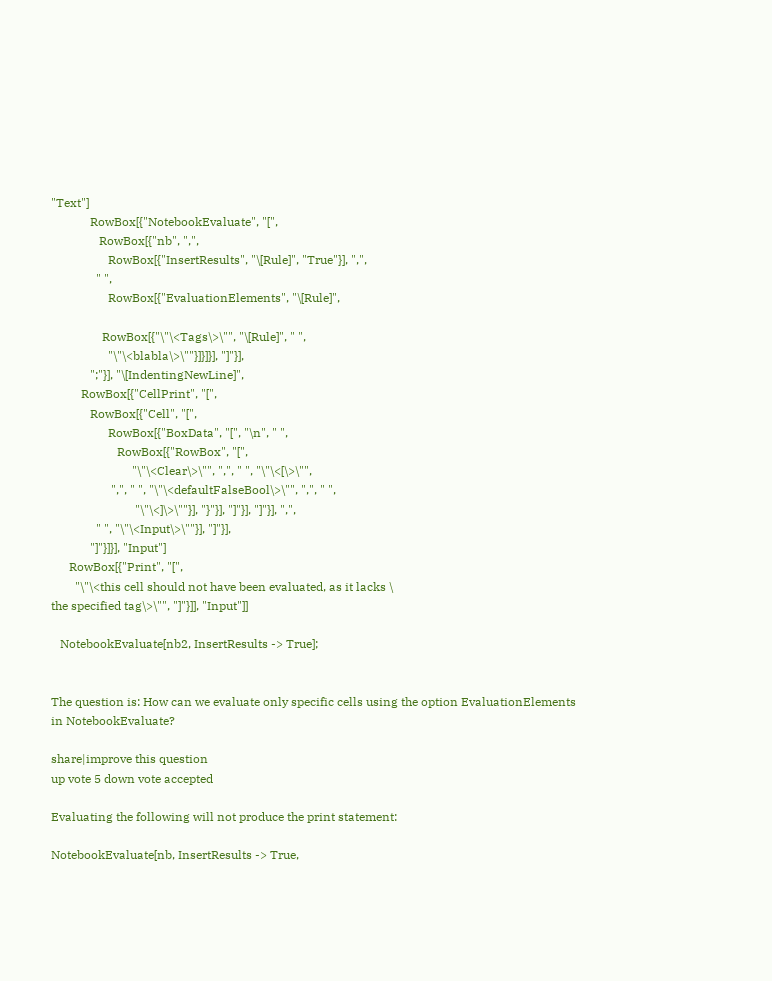"Text"]
             RowBox[{"NotebookEvaluate", "[",
                RowBox[{"nb", ",",
                   RowBox[{"InsertResults", "\[Rule]", "True"}], ",",
               " ",
                   RowBox[{"EvaluationElements", "\[Rule]",

                 RowBox[{"\"\<Tags\>\"", "\[Rule]", " ",
                   "\"\<blabla\>\""}]}]}], "]"}],
             ";"}], "\[IndentingNewLine]",
          RowBox[{"CellPrint", "[",
             RowBox[{"Cell", "[",
                   RowBox[{"BoxData", "[", "\n", " ",
                      RowBox[{"RowBox", "[",
                           "\"\<Clear\>\"", ",", " ", "\"\<[\>\"",
                    ",", " ", "\"\<defaultFalseBool\>\"", ",", " ",
                            "\"\<]\>\""}], "}"}], "]"}], "]"}], ",",
               " ", "\"\<Input\>\""}], "]"}],
             "]"}]}], "Input"]
      RowBox[{"Print", "[",
        "\"\<this cell should not have been evaluated, as it lacks \
the specified tag\>\"", "]"}]], "Input"]]

   NotebookEvaluate[nb2, InsertResults -> True];


The question is: How can we evaluate only specific cells using the option EvaluationElements in NotebookEvaluate?

share|improve this question
up vote 5 down vote accepted

Evaluating the following will not produce the print statement:

NotebookEvaluate[nb, InsertResults -> True,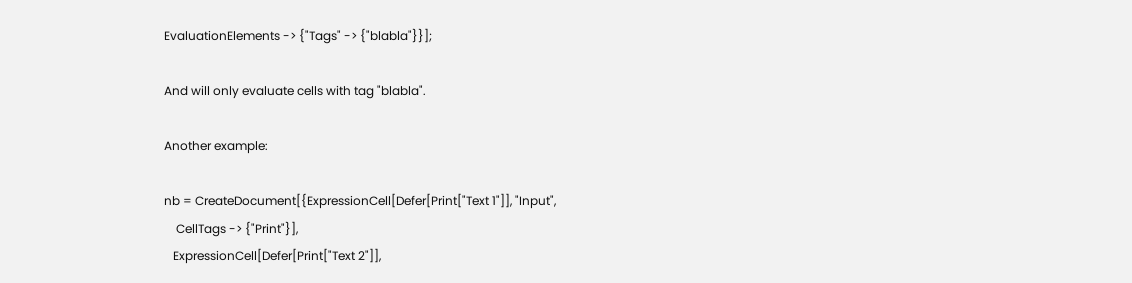EvaluationElements -> {"Tags" -> {"blabla"}}];

And will only evaluate cells with tag "blabla".

Another example:

nb = CreateDocument[{ExpressionCell[Defer[Print["Text 1"]], "Input",
    CellTags -> {"Print"}],
   ExpressionCell[Defer[Print["Text 2"]],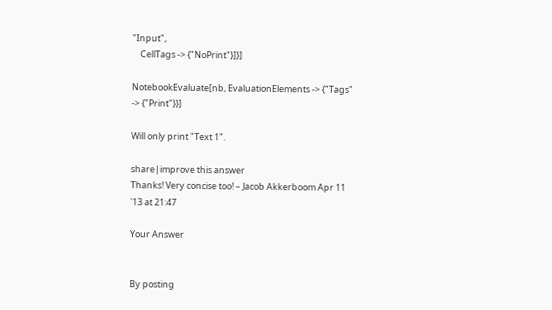"Input",
    CellTags -> {"NoPrint"}]}]

NotebookEvaluate[nb, EvaluationElements -> {"Tags" -> {"Print"}}]

Will only print "Text 1".

share|improve this answer
Thanks! Very concise too! – Jacob Akkerboom Apr 11 '13 at 21:47

Your Answer


By posting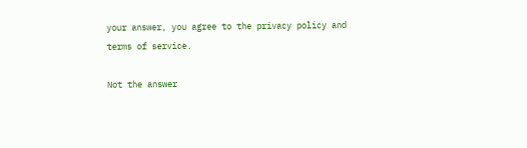your answer, you agree to the privacy policy and terms of service.

Not the answer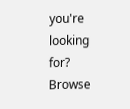you're looking for? Browse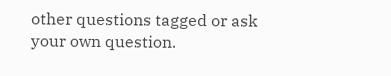other questions tagged or ask your own question.